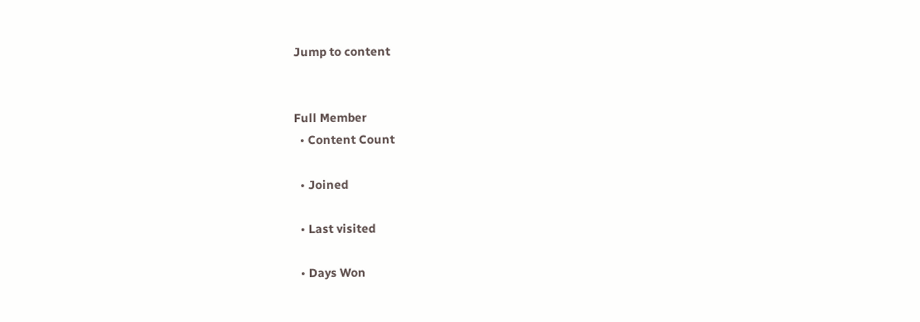Jump to content


Full Member
  • Content Count

  • Joined

  • Last visited

  • Days Won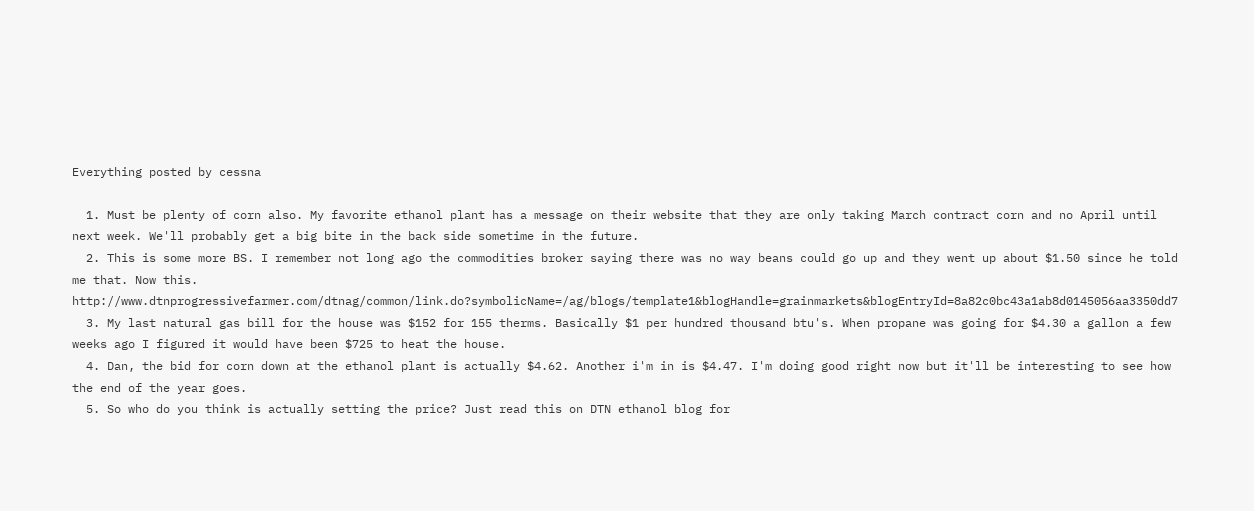Everything posted by cessna

  1. Must be plenty of corn also. My favorite ethanol plant has a message on their website that they are only taking March contract corn and no April until next week. We'll probably get a big bite in the back side sometime in the future.
  2. This is some more BS. I remember not long ago the commodities broker saying there was no way beans could go up and they went up about $1.50 since he told me that. Now this. http://www.dtnprogressivefarmer.com/dtnag/common/link.do?symbolicName=/ag/blogs/template1&blogHandle=grainmarkets&blogEntryId=8a82c0bc43a1ab8d0145056aa3350dd7
  3. My last natural gas bill for the house was $152 for 155 therms. Basically $1 per hundred thousand btu's. When propane was going for $4.30 a gallon a few weeks ago I figured it would have been $725 to heat the house.
  4. Dan, the bid for corn down at the ethanol plant is actually $4.62. Another i'm in is $4.47. I'm doing good right now but it'll be interesting to see how the end of the year goes.
  5. So who do you think is actually setting the price? Just read this on DTN ethanol blog for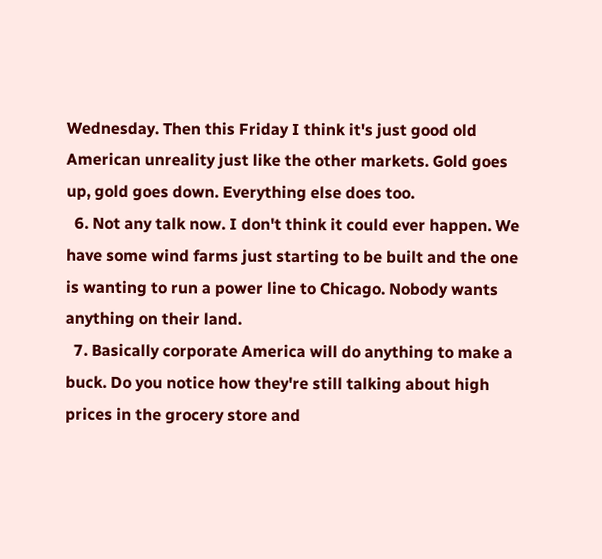Wednesday. Then this Friday I think it's just good old American unreality just like the other markets. Gold goes up, gold goes down. Everything else does too.
  6. Not any talk now. I don't think it could ever happen. We have some wind farms just starting to be built and the one is wanting to run a power line to Chicago. Nobody wants anything on their land.
  7. Basically corporate America will do anything to make a buck. Do you notice how they're still talking about high prices in the grocery store and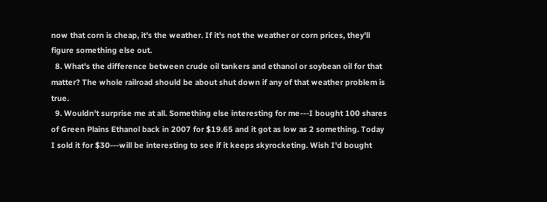now that corn is cheap, it's the weather. If it's not the weather or corn prices, they'll figure something else out.
  8. What's the difference between crude oil tankers and ethanol or soybean oil for that matter? The whole railroad should be about shut down if any of that weather problem is true.
  9. Wouldn't surprise me at all. Something else interesting for me---I bought 100 shares of Green Plains Ethanol back in 2007 for $19.65 and it got as low as 2 something. Today I sold it for $30---will be interesting to see if it keeps skyrocketing. Wish I'd bought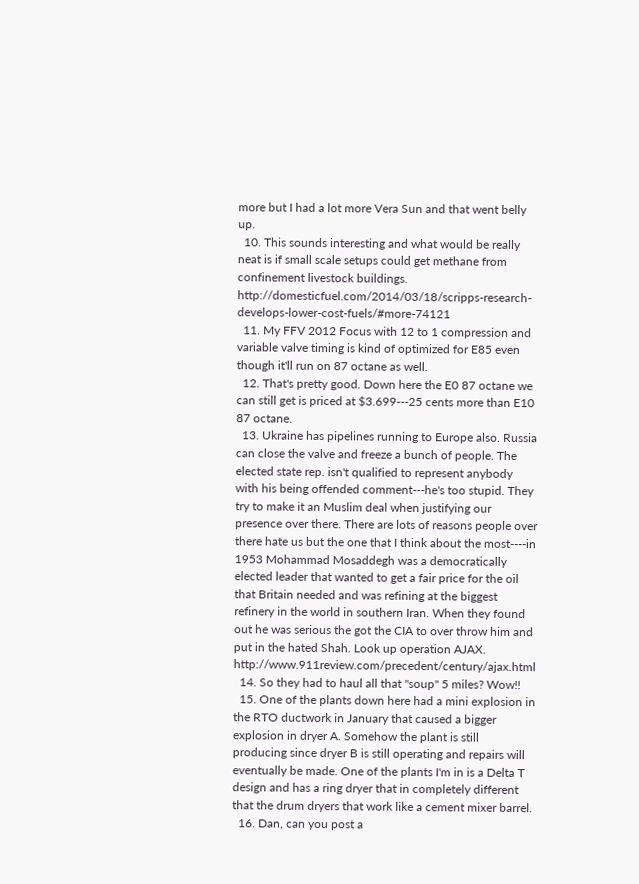more but I had a lot more Vera Sun and that went belly up.
  10. This sounds interesting and what would be really neat is if small scale setups could get methane from confinement livestock buildings. http://domesticfuel.com/2014/03/18/scripps-research-develops-lower-cost-fuels/#more-74121
  11. My FFV 2012 Focus with 12 to 1 compression and variable valve timing is kind of optimized for E85 even though it'll run on 87 octane as well.
  12. That's pretty good. Down here the E0 87 octane we can still get is priced at $3.699---25 cents more than E10 87 octane.
  13. Ukraine has pipelines running to Europe also. Russia can close the valve and freeze a bunch of people. The elected state rep. isn't qualified to represent anybody with his being offended comment---he's too stupid. They try to make it an Muslim deal when justifying our presence over there. There are lots of reasons people over there hate us but the one that I think about the most----in 1953 Mohammad Mosaddegh was a democratically elected leader that wanted to get a fair price for the oil that Britain needed and was refining at the biggest refinery in the world in southern Iran. When they found out he was serious the got the CIA to over throw him and put in the hated Shah. Look up operation AJAX. http://www.911review.com/precedent/century/ajax.html
  14. So they had to haul all that "soup" 5 miles? Wow!!
  15. One of the plants down here had a mini explosion in the RTO ductwork in January that caused a bigger explosion in dryer A. Somehow the plant is still producing since dryer B is still operating and repairs will eventually be made. One of the plants I'm in is a Delta T design and has a ring dryer that in completely different that the drum dryers that work like a cement mixer barrel.
  16. Dan, can you post a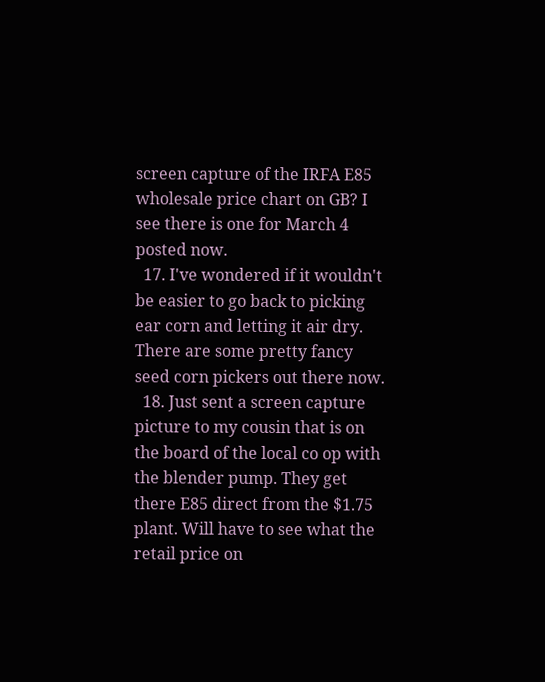screen capture of the IRFA E85 wholesale price chart on GB? I see there is one for March 4 posted now.
  17. I've wondered if it wouldn't be easier to go back to picking ear corn and letting it air dry. There are some pretty fancy seed corn pickers out there now.
  18. Just sent a screen capture picture to my cousin that is on the board of the local co op with the blender pump. They get there E85 direct from the $1.75 plant. Will have to see what the retail price on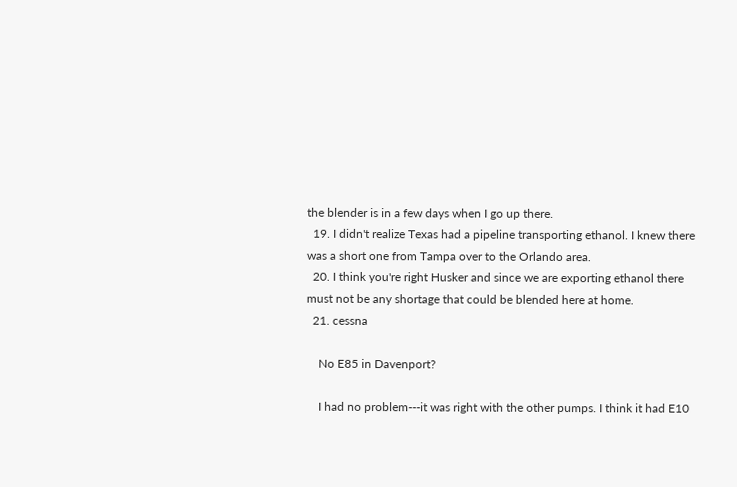the blender is in a few days when I go up there.
  19. I didn't realize Texas had a pipeline transporting ethanol. I knew there was a short one from Tampa over to the Orlando area.
  20. I think you're right Husker and since we are exporting ethanol there must not be any shortage that could be blended here at home.
  21. cessna

    No E85 in Davenport?

    I had no problem---it was right with the other pumps. I think it had E10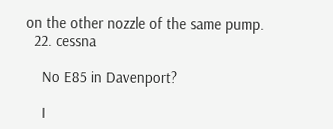on the other nozzle of the same pump.
  22. cessna

    No E85 in Davenport?

    I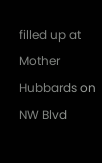filled up at Mother Hubbards on NW Blvd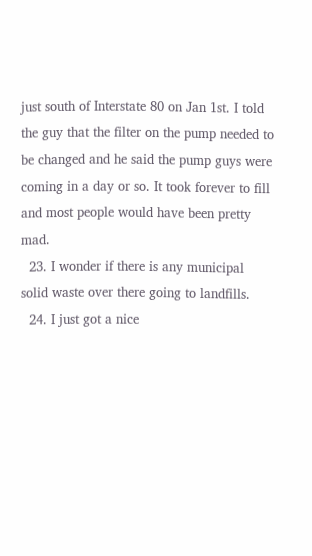just south of Interstate 80 on Jan 1st. I told the guy that the filter on the pump needed to be changed and he said the pump guys were coming in a day or so. It took forever to fill and most people would have been pretty mad.
  23. I wonder if there is any municipal solid waste over there going to landfills.
  24. I just got a nice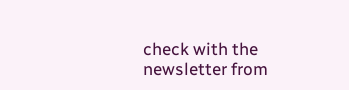check with the newsletter from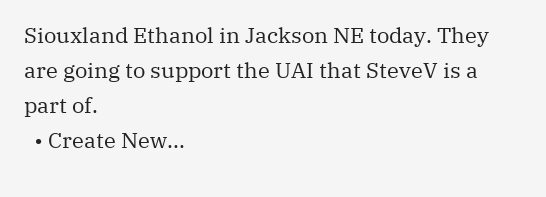Siouxland Ethanol in Jackson NE today. They are going to support the UAI that SteveV is a part of.
  • Create New...